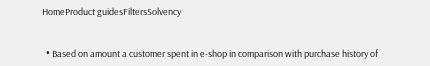HomeProduct guidesFiltersSolvency


  • Based on amount a customer spent in e-shop in comparison with purchase history of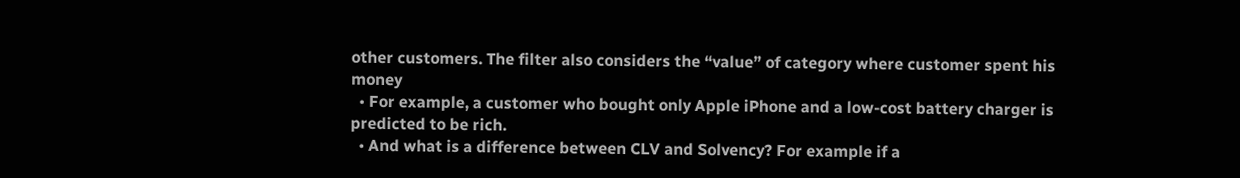other customers. The filter also considers the “value” of category where customer spent his money
  • For example, a customer who bought only Apple iPhone and a low-cost battery charger is predicted to be rich.
  • And what is a difference between CLV and Solvency? For example if a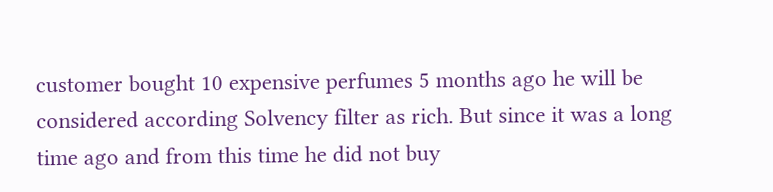customer bought 10 expensive perfumes 5 months ago he will be considered according Solvency filter as rich. But since it was a long time ago and from this time he did not buy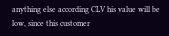anything else according CLV his value will be low, since this customer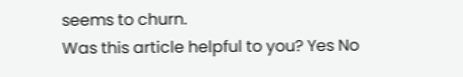seems to churn.
Was this article helpful to you? Yes No